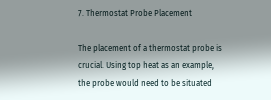7. Thermostat Probe Placement

The placement of a thermostat probe is crucial. Using top heat as an example, the probe would need to be situated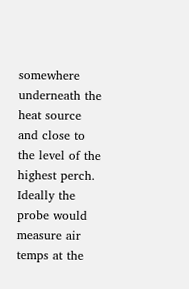somewhere underneath the heat source and close to the level of the highest perch. Ideally the probe would measure air temps at the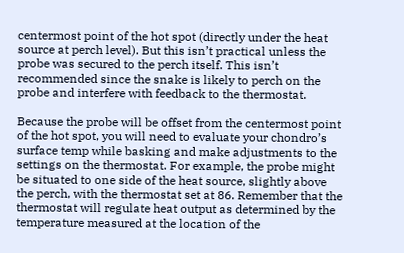centermost point of the hot spot (directly under the heat source at perch level). But this isn’t practical unless the probe was secured to the perch itself. This isn’t recommended since the snake is likely to perch on the probe and interfere with feedback to the thermostat.

Because the probe will be offset from the centermost point of the hot spot, you will need to evaluate your chondro’s surface temp while basking and make adjustments to the settings on the thermostat. For example, the probe might be situated to one side of the heat source, slightly above the perch, with the thermostat set at 86. Remember that the thermostat will regulate heat output as determined by the temperature measured at the location of the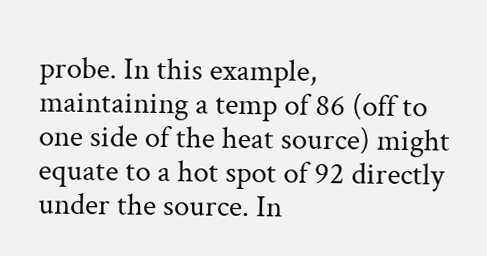probe. In this example, maintaining a temp of 86 (off to one side of the heat source) might equate to a hot spot of 92 directly under the source. In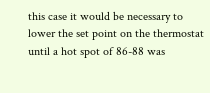this case it would be necessary to lower the set point on the thermostat until a hot spot of 86-88 was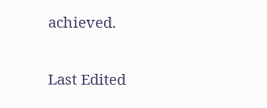achieved.

Last Edited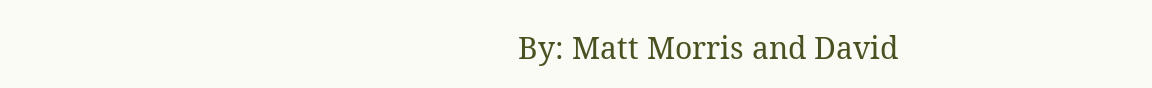By: Matt Morris and David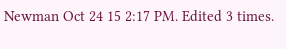Newman Oct 24 15 2:17 PM. Edited 3 times.